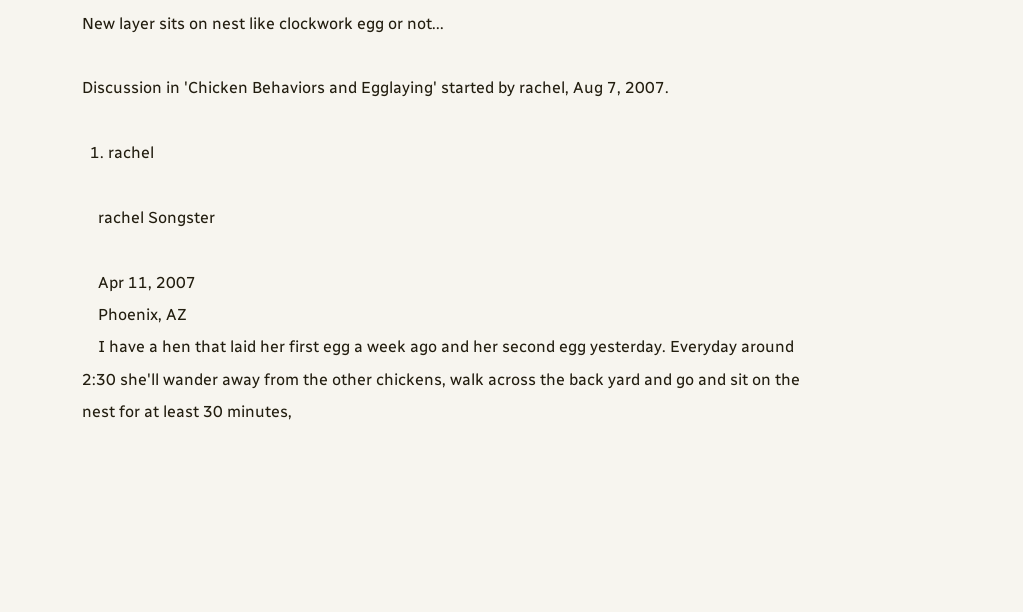New layer sits on nest like clockwork egg or not...

Discussion in 'Chicken Behaviors and Egglaying' started by rachel, Aug 7, 2007.

  1. rachel

    rachel Songster

    Apr 11, 2007
    Phoenix, AZ
    I have a hen that laid her first egg a week ago and her second egg yesterday. Everyday around 2:30 she'll wander away from the other chickens, walk across the back yard and go and sit on the nest for at least 30 minutes,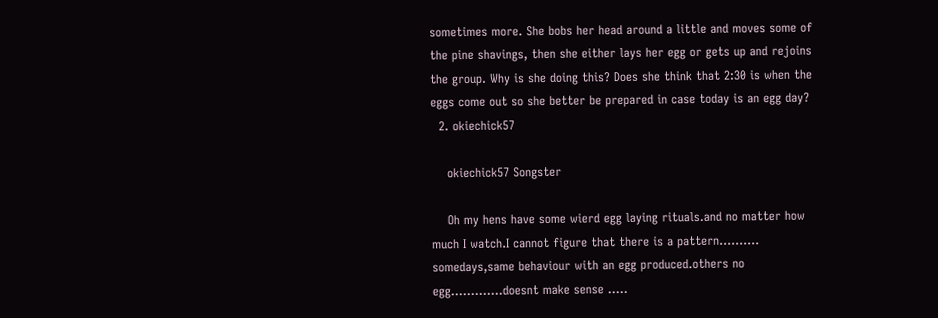sometimes more. She bobs her head around a little and moves some of the pine shavings, then she either lays her egg or gets up and rejoins the group. Why is she doing this? Does she think that 2:30 is when the eggs come out so she better be prepared in case today is an egg day?
  2. okiechick57

    okiechick57 Songster

    Oh my hens have some wierd egg laying rituals.and no matter how much I watch.I cannot figure that there is a pattern.......... somedays,same behaviour with an egg produced.others no egg.............doesnt make sense .....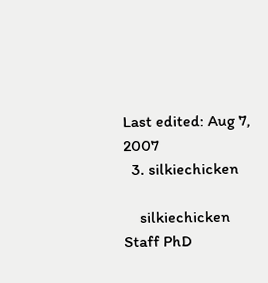Last edited: Aug 7, 2007
  3. silkiechicken

    silkiechicken Staff PhD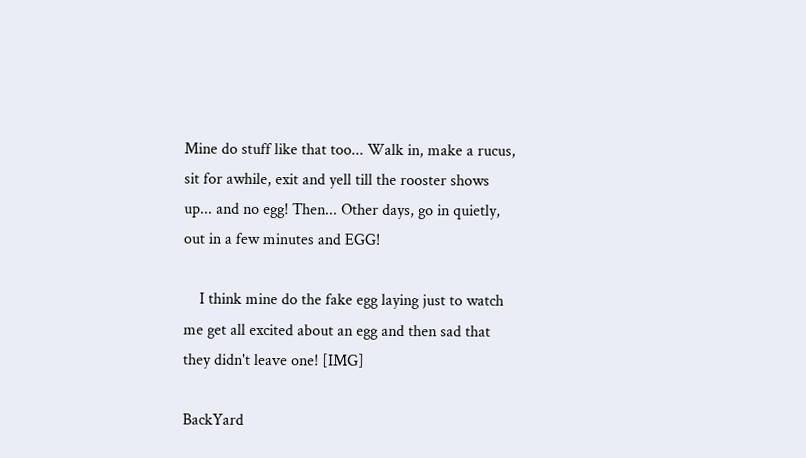Mine do stuff like that too... Walk in, make a rucus, sit for awhile, exit and yell till the rooster shows up... and no egg! Then... Other days, go in quietly, out in a few minutes and EGG!

    I think mine do the fake egg laying just to watch me get all excited about an egg and then sad that they didn't leave one! [IMG]

BackYard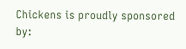Chickens is proudly sponsored by: